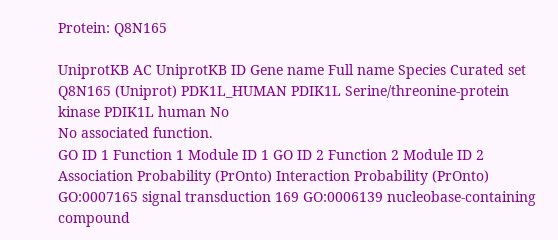Protein: Q8N165

UniprotKB AC UniprotKB ID Gene name Full name Species Curated set
Q8N165 (Uniprot) PDK1L_HUMAN PDIK1L Serine/threonine-protein kinase PDIK1L human No
No associated function.
GO ID 1 Function 1 Module ID 1 GO ID 2 Function 2 Module ID 2 Association Probability (PrOnto) Interaction Probability (PrOnto)
GO:0007165 signal transduction 169 GO:0006139 nucleobase-containing compound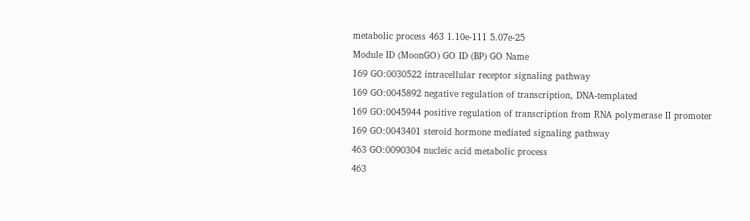metabolic process 463 1.10e-111 5.07e-25
Module ID (MoonGO) GO ID (BP) GO Name
169 GO:0030522 intracellular receptor signaling pathway
169 GO:0045892 negative regulation of transcription, DNA-templated
169 GO:0045944 positive regulation of transcription from RNA polymerase II promoter
169 GO:0043401 steroid hormone mediated signaling pathway
463 GO:0090304 nucleic acid metabolic process
463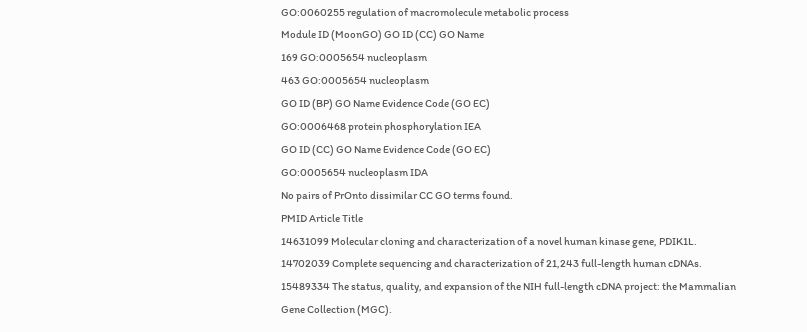GO:0060255 regulation of macromolecule metabolic process
Module ID (MoonGO) GO ID (CC) GO Name
169 GO:0005654 nucleoplasm
463 GO:0005654 nucleoplasm
GO ID (BP) GO Name Evidence Code (GO EC)
GO:0006468 protein phosphorylation IEA
GO ID (CC) GO Name Evidence Code (GO EC)
GO:0005654 nucleoplasm IDA
No pairs of PrOnto dissimilar CC GO terms found.
PMID Article Title
14631099 Molecular cloning and characterization of a novel human kinase gene, PDIK1L.
14702039 Complete sequencing and characterization of 21,243 full-length human cDNAs.
15489334 The status, quality, and expansion of the NIH full-length cDNA project: the Mammalian Gene Collection (MGC).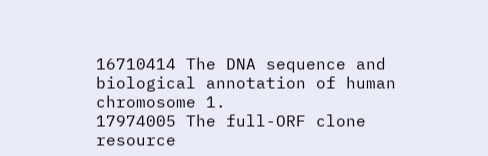16710414 The DNA sequence and biological annotation of human chromosome 1.
17974005 The full-ORF clone resource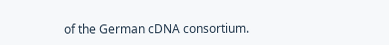of the German cDNA consortium.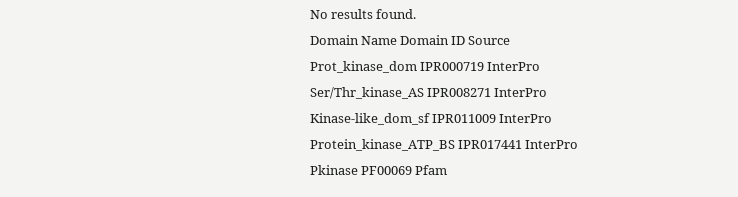No results found.
Domain Name Domain ID Source
Prot_kinase_dom IPR000719 InterPro
Ser/Thr_kinase_AS IPR008271 InterPro
Kinase-like_dom_sf IPR011009 InterPro
Protein_kinase_ATP_BS IPR017441 InterPro
Pkinase PF00069 Pfam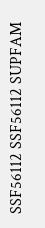SSF56112 SSF56112 SUPFAM